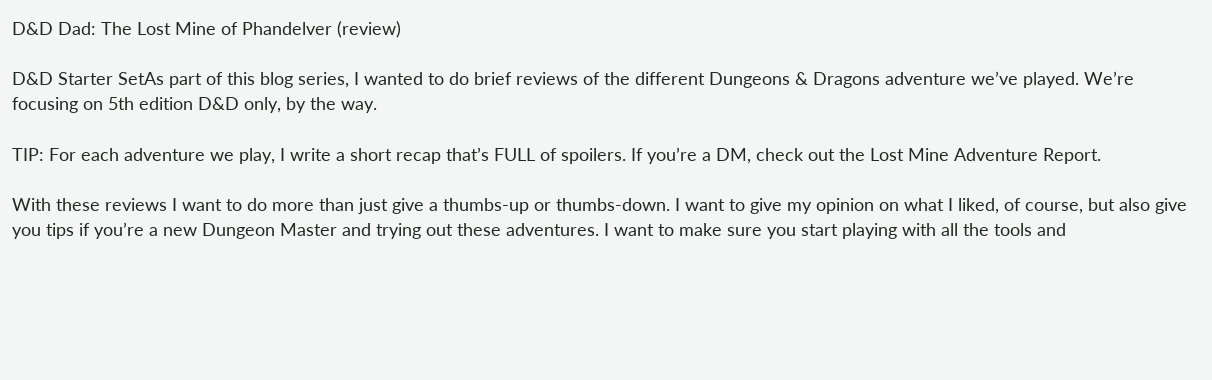D&D Dad: The Lost Mine of Phandelver (review)

D&D Starter SetAs part of this blog series, I wanted to do brief reviews of the different Dungeons & Dragons adventure we’ve played. We’re focusing on 5th edition D&D only, by the way.

TIP: For each adventure we play, I write a short recap that’s FULL of spoilers. If you’re a DM, check out the Lost Mine Adventure Report.

With these reviews I want to do more than just give a thumbs-up or thumbs-down. I want to give my opinion on what I liked, of course, but also give you tips if you’re a new Dungeon Master and trying out these adventures. I want to make sure you start playing with all the tools and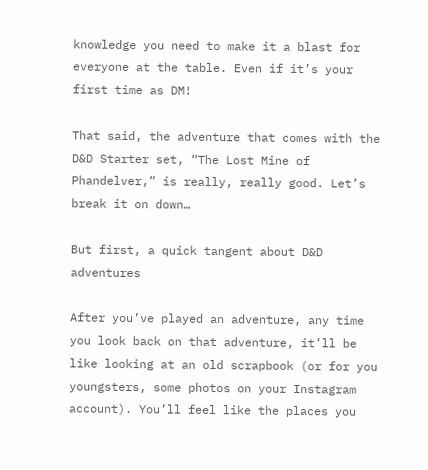knowledge you need to make it a blast for everyone at the table. Even if it’s your first time as DM!

That said, the adventure that comes with the D&D Starter set, “The Lost Mine of Phandelver,” is really, really good. Let’s break it on down…

But first, a quick tangent about D&D adventures

After you’ve played an adventure, any time you look back on that adventure, it’ll be like looking at an old scrapbook (or for you youngsters, some photos on your Instagram account). You’ll feel like the places you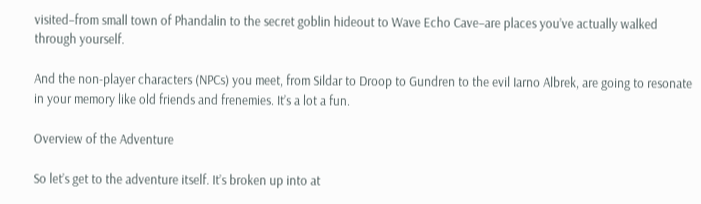visited–from small town of Phandalin to the secret goblin hideout to Wave Echo Cave–are places you’ve actually walked through yourself.

And the non-player characters (NPCs) you meet, from Sildar to Droop to Gundren to the evil Iarno Albrek, are going to resonate in your memory like old friends and frenemies. It’s a lot a fun.

Overview of the Adventure

So let’s get to the adventure itself. It’s broken up into at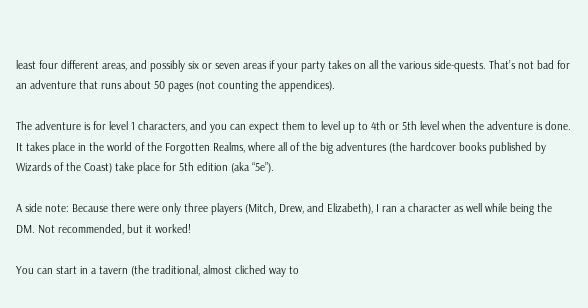least four different areas, and possibly six or seven areas if your party takes on all the various side-quests. That’s not bad for an adventure that runs about 50 pages (not counting the appendices).

The adventure is for level 1 characters, and you can expect them to level up to 4th or 5th level when the adventure is done. It takes place in the world of the Forgotten Realms, where all of the big adventures (the hardcover books published by Wizards of the Coast) take place for 5th edition (aka “5e”).

A side note: Because there were only three players (Mitch, Drew, and Elizabeth), I ran a character as well while being the DM. Not recommended, but it worked!

You can start in a tavern (the traditional, almost cliched way to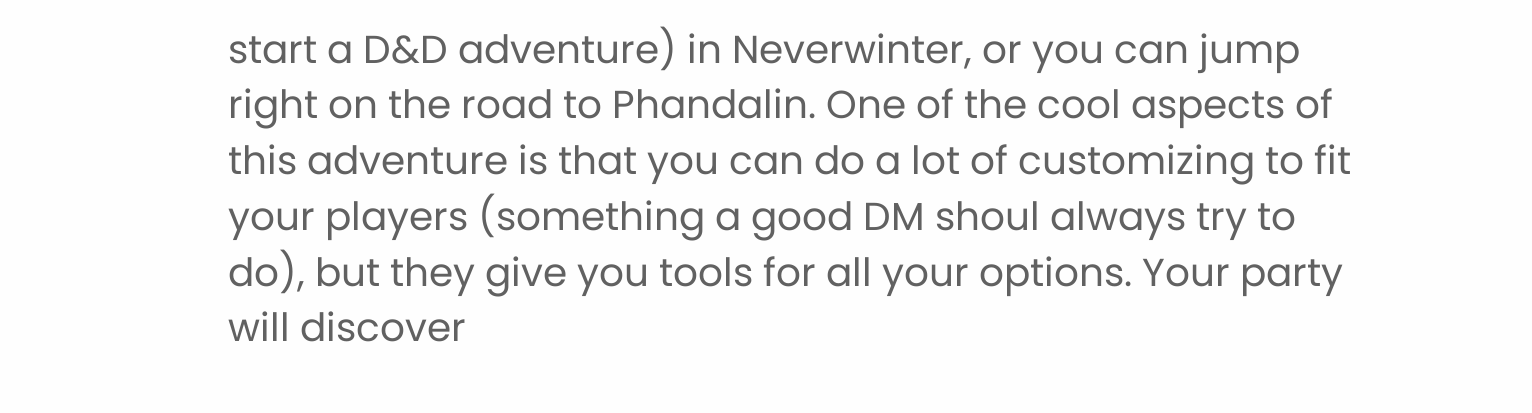start a D&D adventure) in Neverwinter, or you can jump right on the road to Phandalin. One of the cool aspects of this adventure is that you can do a lot of customizing to fit your players (something a good DM shoul always try to do), but they give you tools for all your options. Your party will discover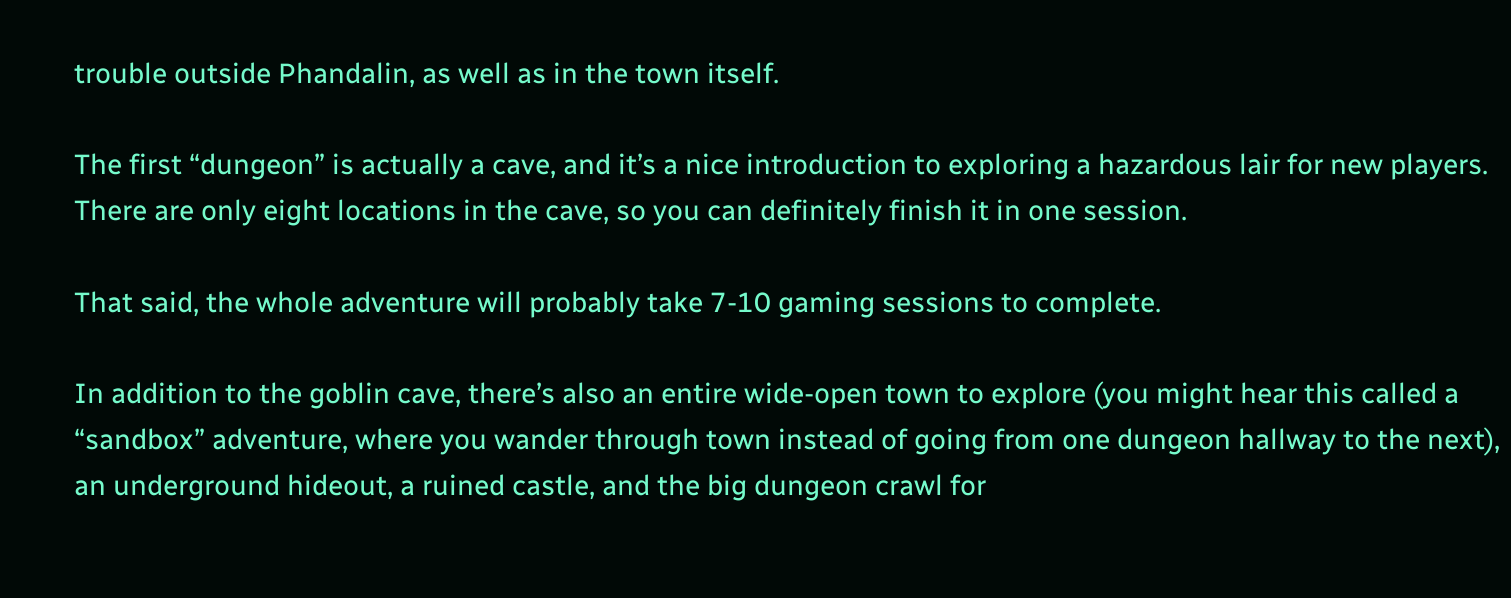trouble outside Phandalin, as well as in the town itself.

The first “dungeon” is actually a cave, and it’s a nice introduction to exploring a hazardous lair for new players. There are only eight locations in the cave, so you can definitely finish it in one session.

That said, the whole adventure will probably take 7-10 gaming sessions to complete.

In addition to the goblin cave, there’s also an entire wide-open town to explore (you might hear this called a “sandbox” adventure, where you wander through town instead of going from one dungeon hallway to the next), an underground hideout, a ruined castle, and the big dungeon crawl for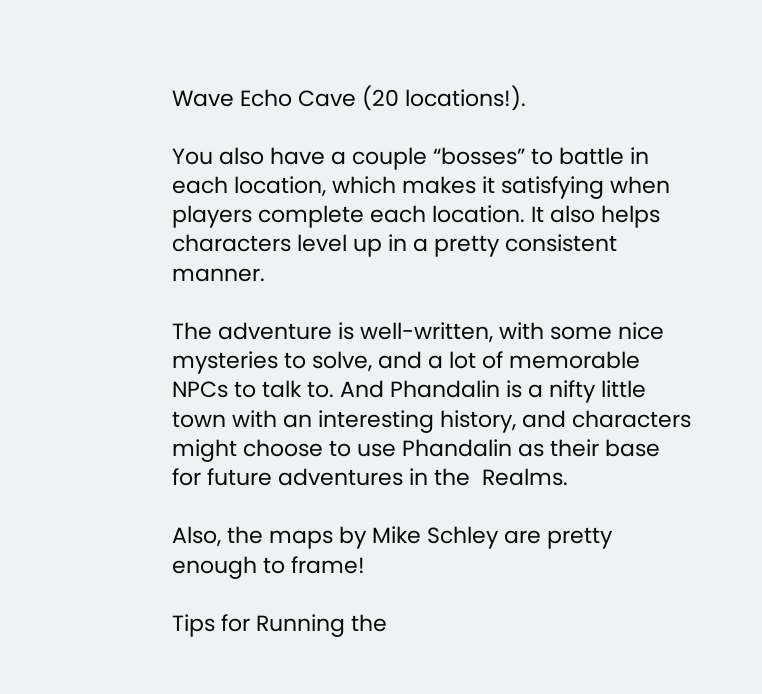Wave Echo Cave (20 locations!).

You also have a couple “bosses” to battle in each location, which makes it satisfying when players complete each location. It also helps characters level up in a pretty consistent manner.

The adventure is well-written, with some nice mysteries to solve, and a lot of memorable NPCs to talk to. And Phandalin is a nifty little town with an interesting history, and characters might choose to use Phandalin as their base for future adventures in the  Realms.

Also, the maps by Mike Schley are pretty enough to frame!

Tips for Running the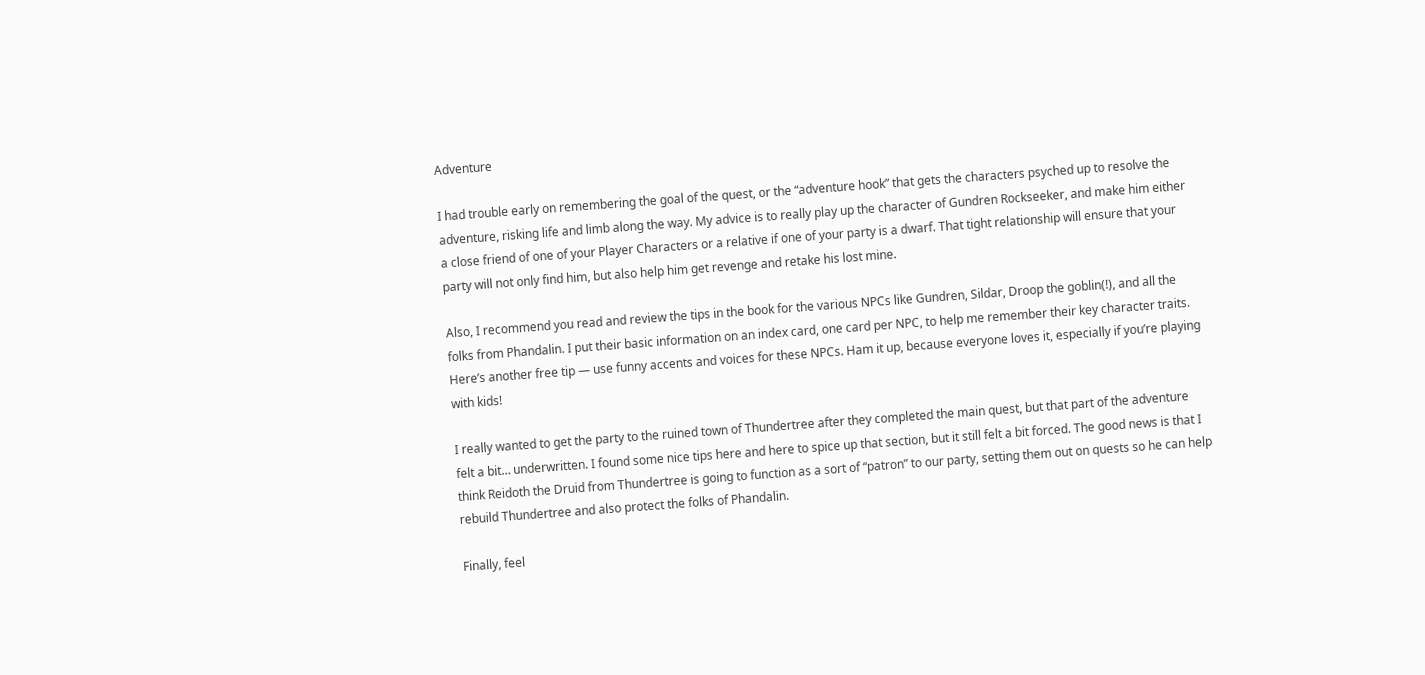Adventure

I had trouble early on remembering the goal of the quest, or the “adventure hook” that gets the characters psyched up to resolve the adventure, risking life and limb along the way. My advice is to really play up the character of Gundren Rockseeker, and make him either a close friend of one of your Player Characters or a relative if one of your party is a dwarf. That tight relationship will ensure that your party will not only find him, but also help him get revenge and retake his lost mine.

Also, I recommend you read and review the tips in the book for the various NPCs like Gundren, Sildar, Droop the goblin(!), and all the folks from Phandalin. I put their basic information on an index card, one card per NPC, to help me remember their key character traits. Here’s another free tip — use funny accents and voices for these NPCs. Ham it up, because everyone loves it, especially if you’re playing with kids!

I really wanted to get the party to the ruined town of Thundertree after they completed the main quest, but that part of the adventure felt a bit… underwritten. I found some nice tips here and here to spice up that section, but it still felt a bit forced. The good news is that I think Reidoth the Druid from Thundertree is going to function as a sort of “patron” to our party, setting them out on quests so he can help rebuild Thundertree and also protect the folks of Phandalin.

Finally, feel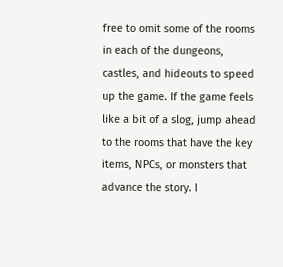free to omit some of the rooms in each of the dungeons, castles, and hideouts to speed up the game. If the game feels like a bit of a slog, jump ahead to the rooms that have the key items, NPCs, or monsters that advance the story. I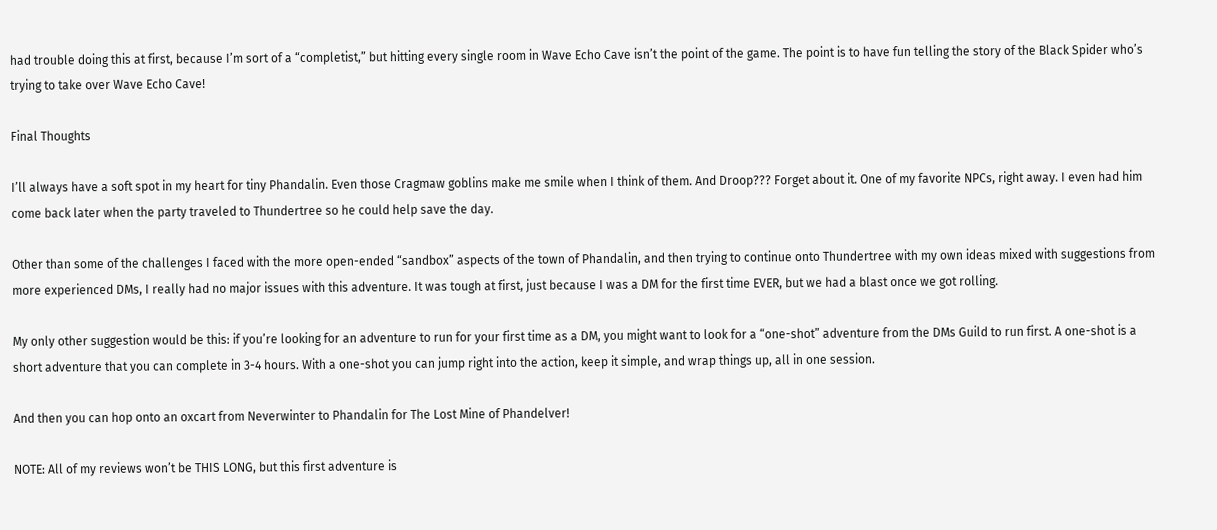had trouble doing this at first, because I’m sort of a “completist,” but hitting every single room in Wave Echo Cave isn’t the point of the game. The point is to have fun telling the story of the Black Spider who’s trying to take over Wave Echo Cave!

Final Thoughts

I’ll always have a soft spot in my heart for tiny Phandalin. Even those Cragmaw goblins make me smile when I think of them. And Droop??? Forget about it. One of my favorite NPCs, right away. I even had him come back later when the party traveled to Thundertree so he could help save the day.

Other than some of the challenges I faced with the more open-ended “sandbox” aspects of the town of Phandalin, and then trying to continue onto Thundertree with my own ideas mixed with suggestions from more experienced DMs, I really had no major issues with this adventure. It was tough at first, just because I was a DM for the first time EVER, but we had a blast once we got rolling.

My only other suggestion would be this: if you’re looking for an adventure to run for your first time as a DM, you might want to look for a “one-shot” adventure from the DMs Guild to run first. A one-shot is a short adventure that you can complete in 3-4 hours. With a one-shot you can jump right into the action, keep it simple, and wrap things up, all in one session.

And then you can hop onto an oxcart from Neverwinter to Phandalin for The Lost Mine of Phandelver!

NOTE: All of my reviews won’t be THIS LONG, but this first adventure is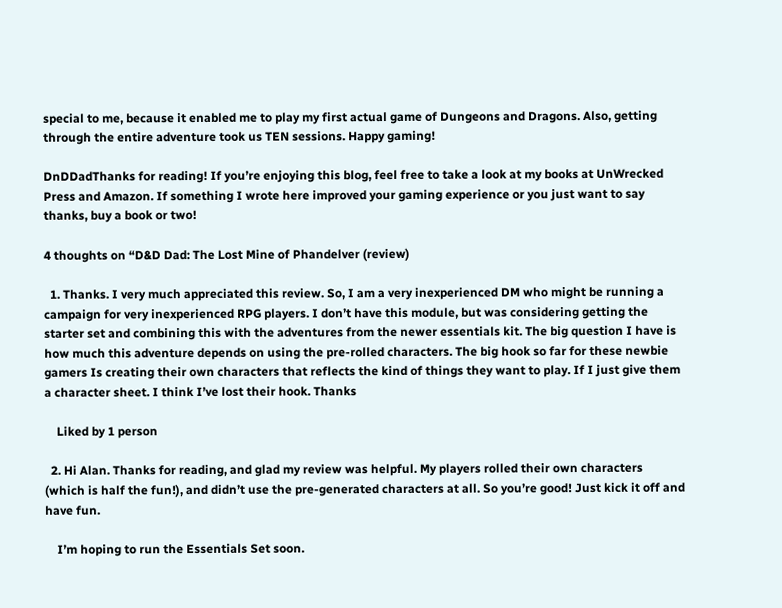special to me, because it enabled me to play my first actual game of Dungeons and Dragons. Also, getting through the entire adventure took us TEN sessions. Happy gaming!

DnDDadThanks for reading! If you’re enjoying this blog, feel free to take a look at my books at UnWrecked Press and Amazon. If something I wrote here improved your gaming experience or you just want to say thanks, buy a book or two!

4 thoughts on “D&D Dad: The Lost Mine of Phandelver (review)

  1. Thanks. I very much appreciated this review. So, I am a very inexperienced DM who might be running a campaign for very inexperienced RPG players. I don’t have this module, but was considering getting the starter set and combining this with the adventures from the newer essentials kit. The big question I have is how much this adventure depends on using the pre-rolled characters. The big hook so far for these newbie gamers Is creating their own characters that reflects the kind of things they want to play. If I just give them a character sheet. I think I’ve lost their hook. Thanks

    Liked by 1 person

  2. Hi Alan. Thanks for reading, and glad my review was helpful. My players rolled their own characters (which is half the fun!), and didn’t use the pre-generated characters at all. So you’re good! Just kick it off and have fun.

    I’m hoping to run the Essentials Set soon.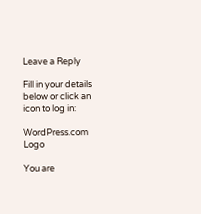Leave a Reply

Fill in your details below or click an icon to log in:

WordPress.com Logo

You are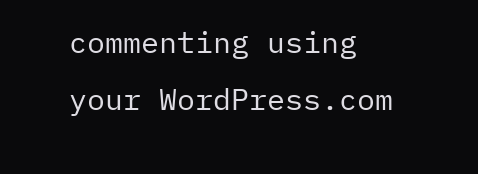commenting using your WordPress.com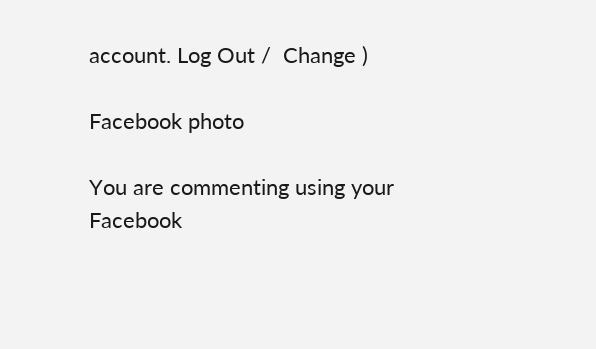account. Log Out /  Change )

Facebook photo

You are commenting using your Facebook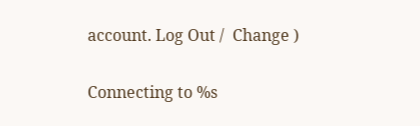account. Log Out /  Change )

Connecting to %s